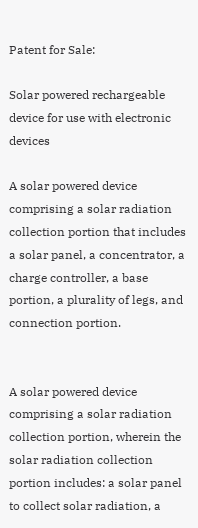Patent for Sale:

Solar powered rechargeable device for use with electronic devices

A solar powered device comprising a solar radiation collection portion that includes a solar panel, a concentrator, a charge controller, a base portion, a plurality of legs, and connection portion.


A solar powered device comprising a solar radiation collection portion, wherein the solar radiation collection portion includes: a solar panel to collect solar radiation, a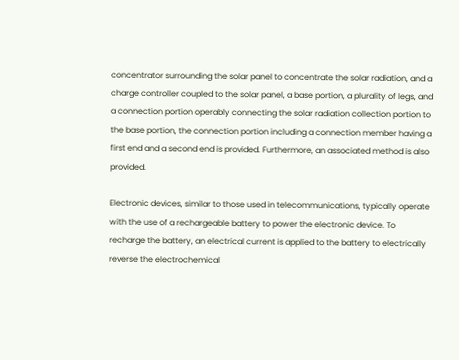concentrator surrounding the solar panel to concentrate the solar radiation, and a charge controller coupled to the solar panel, a base portion, a plurality of legs, and a connection portion operably connecting the solar radiation collection portion to the base portion, the connection portion including a connection member having a first end and a second end is provided. Furthermore, an associated method is also provided.

Electronic devices, similar to those used in telecommunications, typically operate with the use of a rechargeable battery to power the electronic device. To recharge the battery, an electrical current is applied to the battery to electrically reverse the electrochemical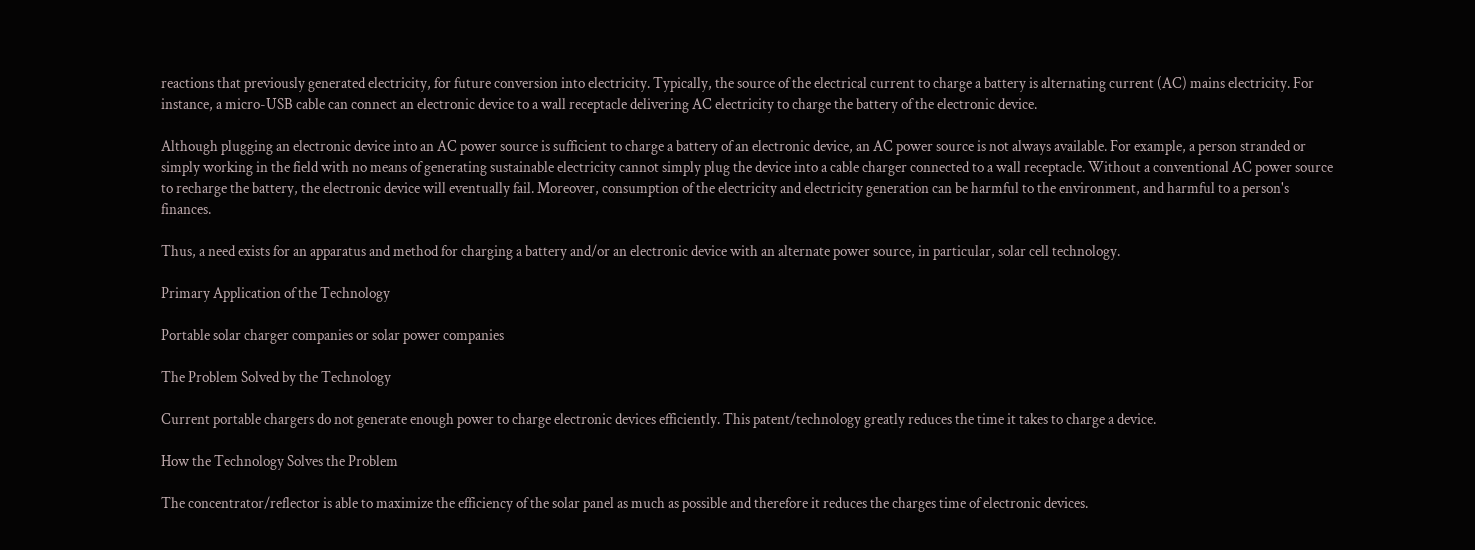reactions that previously generated electricity, for future conversion into electricity. Typically, the source of the electrical current to charge a battery is alternating current (AC) mains electricity. For instance, a micro-USB cable can connect an electronic device to a wall receptacle delivering AC electricity to charge the battery of the electronic device.

Although plugging an electronic device into an AC power source is sufficient to charge a battery of an electronic device, an AC power source is not always available. For example, a person stranded or simply working in the field with no means of generating sustainable electricity cannot simply plug the device into a cable charger connected to a wall receptacle. Without a conventional AC power source to recharge the battery, the electronic device will eventually fail. Moreover, consumption of the electricity and electricity generation can be harmful to the environment, and harmful to a person's finances.

Thus, a need exists for an apparatus and method for charging a battery and/or an electronic device with an alternate power source, in particular, solar cell technology.

Primary Application of the Technology

Portable solar charger companies or solar power companies

The Problem Solved by the Technology

Current portable chargers do not generate enough power to charge electronic devices efficiently. This patent/technology greatly reduces the time it takes to charge a device.

How the Technology Solves the Problem

The concentrator/reflector is able to maximize the efficiency of the solar panel as much as possible and therefore it reduces the charges time of electronic devices.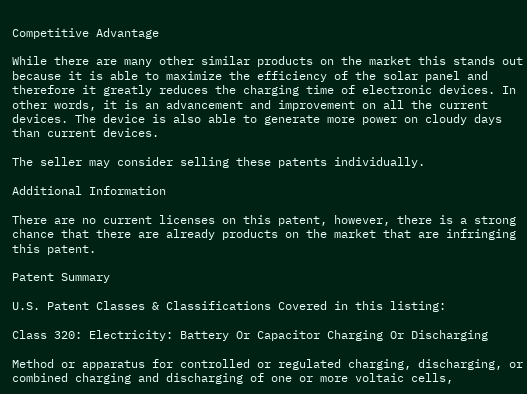Competitive Advantage

While there are many other similar products on the market this stands out because it is able to maximize the efficiency of the solar panel and therefore it greatly reduces the charging time of electronic devices. In other words, it is an advancement and improvement on all the current devices. The device is also able to generate more power on cloudy days than current devices.

The seller may consider selling these patents individually.

Additional Information

There are no current licenses on this patent, however, there is a strong chance that there are already products on the market that are infringing this patent.

Patent Summary

U.S. Patent Classes & Classifications Covered in this listing:

Class 320: Electricity: Battery Or Capacitor Charging Or Discharging

Method or apparatus for controlled or regulated charging, discharging, or combined charging and discharging of one or more voltaic cells,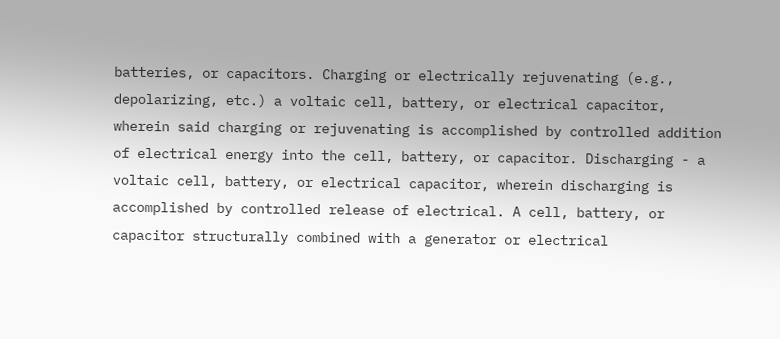batteries, or capacitors. Charging or electrically rejuvenating (e.g., depolarizing, etc.) a voltaic cell, battery, or electrical capacitor, wherein said charging or rejuvenating is accomplished by controlled addition of electrical energy into the cell, battery, or capacitor. Discharging - a voltaic cell, battery, or electrical capacitor, wherein discharging is accomplished by controlled release of electrical. A cell, battery, or capacitor structurally combined with a generator or electrical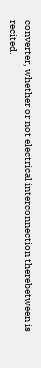converter, whether or not electrical interconnection therebetween is recited.